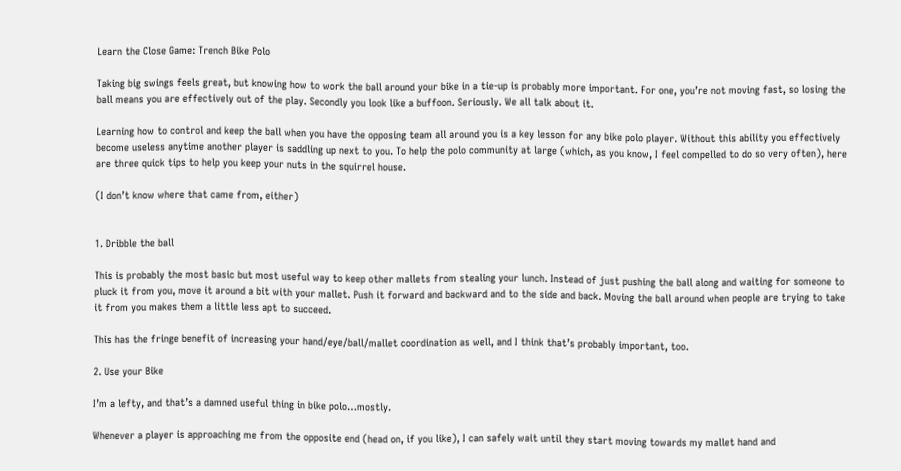Learn the Close Game: Trench Bike Polo

Taking big swings feels great, but knowing how to work the ball around your bike in a tie-up is probably more important. For one, you’re not moving fast, so losing the ball means you are effectively out of the play. Secondly you look like a buffoon. Seriously. We all talk about it.

Learning how to control and keep the ball when you have the opposing team all around you is a key lesson for any bike polo player. Without this ability you effectively become useless anytime another player is saddling up next to you. To help the polo community at large (which, as you know, I feel compelled to do so very often), here are three quick tips to help you keep your nuts in the squirrel house.

(I don’t know where that came from, either)


1. Dribble the ball

This is probably the most basic but most useful way to keep other mallets from stealing your lunch. Instead of just pushing the ball along and waiting for someone to pluck it from you, move it around a bit with your mallet. Push it forward and backward and to the side and back. Moving the ball around when people are trying to take it from you makes them a little less apt to succeed.

This has the fringe benefit of increasing your hand/eye/ball/mallet coordination as well, and I think that’s probably important, too.

2. Use your Bike

I’m a lefty, and that’s a damned useful thing in bike polo…mostly.

Whenever a player is approaching me from the opposite end (head on, if you like), I can safely wait until they start moving towards my mallet hand and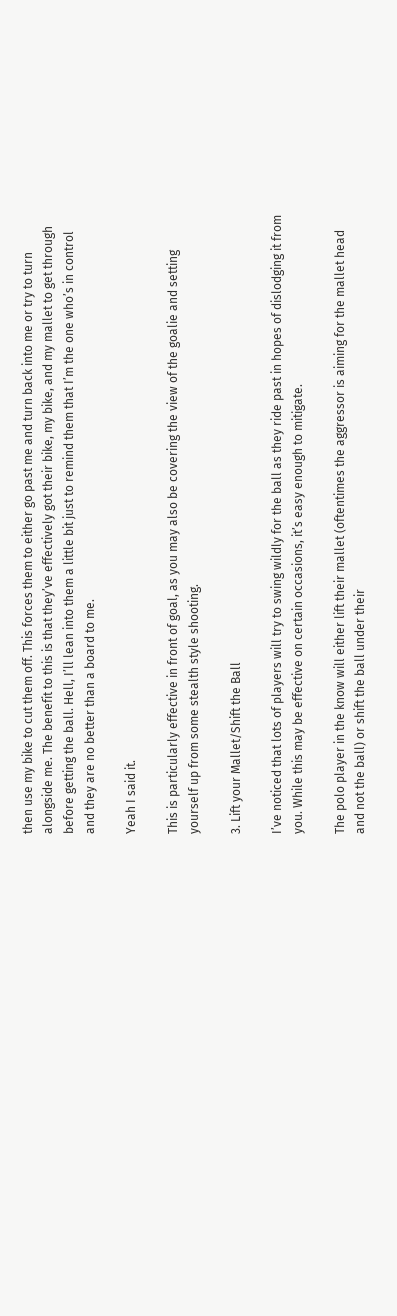then use my bike to cut them off. This forces them to either go past me and turn back into me or try to turn alongside me. The benefit to this is that they’ve effectively got their bike, my bike, and my mallet to get through before getting the ball. Hell, I’ll lean into them a little bit just to remind them that I’m the one who’s in control and they are no better than a board to me.

Yeah I said it.

This is particularly effective in front of goal, as you may also be covering the view of the goalie and setting yourself up from some stealth style shooting.

3. Lift your Mallet/Shift the Ball

I’ve noticed that lots of players will try to swing wildly for the ball as they ride past in hopes of dislodging it from you. While this may be effective on certain occasions, it’s easy enough to mitigate.

The polo player in the know will either lift their mallet (oftentimes the aggressor is aiming for the mallet head and not the ball) or shift the ball under their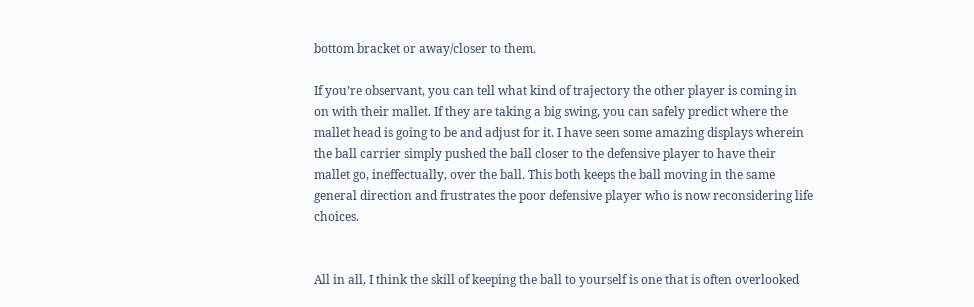bottom bracket or away/closer to them.

If you’re observant, you can tell what kind of trajectory the other player is coming in on with their mallet. If they are taking a big swing, you can safely predict where the mallet head is going to be and adjust for it. I have seen some amazing displays wherein the ball carrier simply pushed the ball closer to the defensive player to have their mallet go, ineffectually, over the ball. This both keeps the ball moving in the same general direction and frustrates the poor defensive player who is now reconsidering life choices.


All in all, I think the skill of keeping the ball to yourself is one that is often overlooked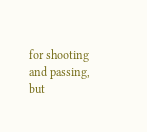for shooting and passing, but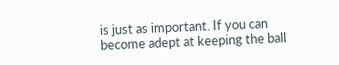is just as important. If you can become adept at keeping the ball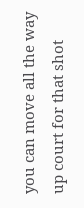you can move all the way up court for that shot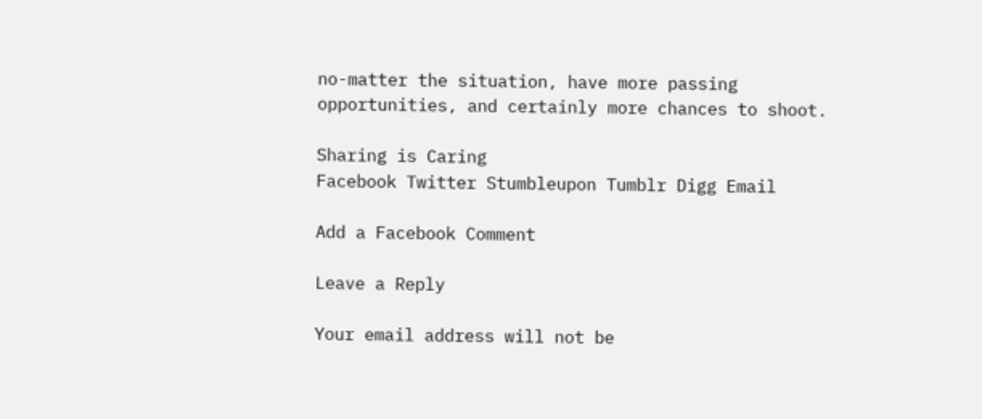no-matter the situation, have more passing opportunities, and certainly more chances to shoot.

Sharing is Caring
Facebook Twitter Stumbleupon Tumblr Digg Email

Add a Facebook Comment

Leave a Reply

Your email address will not be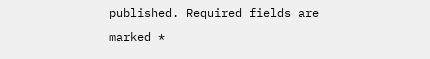published. Required fields are marked *